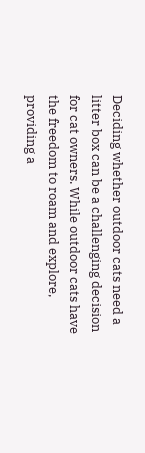Deciding whether outdoor cats need a litter box can be a challenging decision for cat owners. While outdoor cats have the freedom to roam and explore, providing a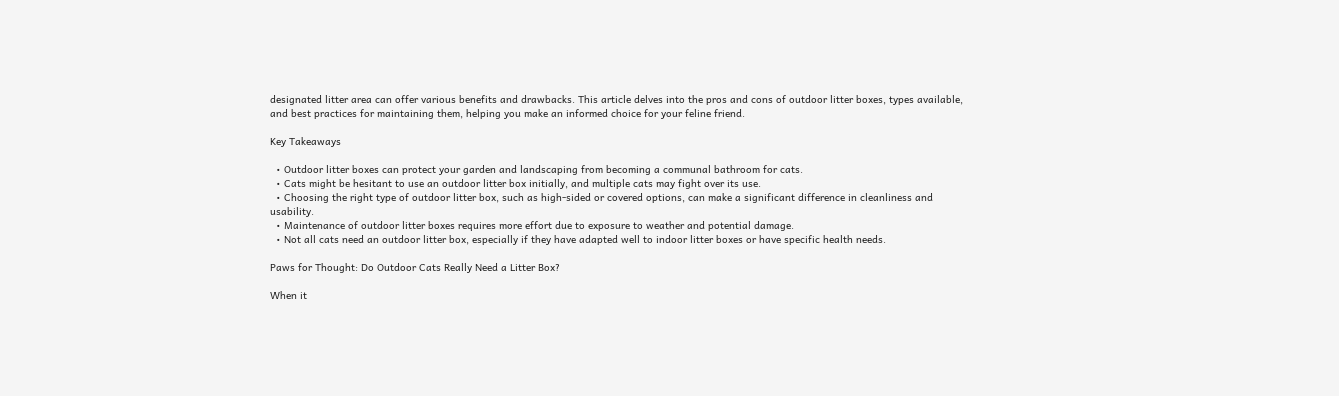designated litter area can offer various benefits and drawbacks. This article delves into the pros and cons of outdoor litter boxes, types available, and best practices for maintaining them, helping you make an informed choice for your feline friend.

Key Takeaways

  • Outdoor litter boxes can protect your garden and landscaping from becoming a communal bathroom for cats.
  • Cats might be hesitant to use an outdoor litter box initially, and multiple cats may fight over its use.
  • Choosing the right type of outdoor litter box, such as high-sided or covered options, can make a significant difference in cleanliness and usability.
  • Maintenance of outdoor litter boxes requires more effort due to exposure to weather and potential damage.
  • Not all cats need an outdoor litter box, especially if they have adapted well to indoor litter boxes or have specific health needs.

Paws for Thought: Do Outdoor Cats Really Need a Litter Box?

When it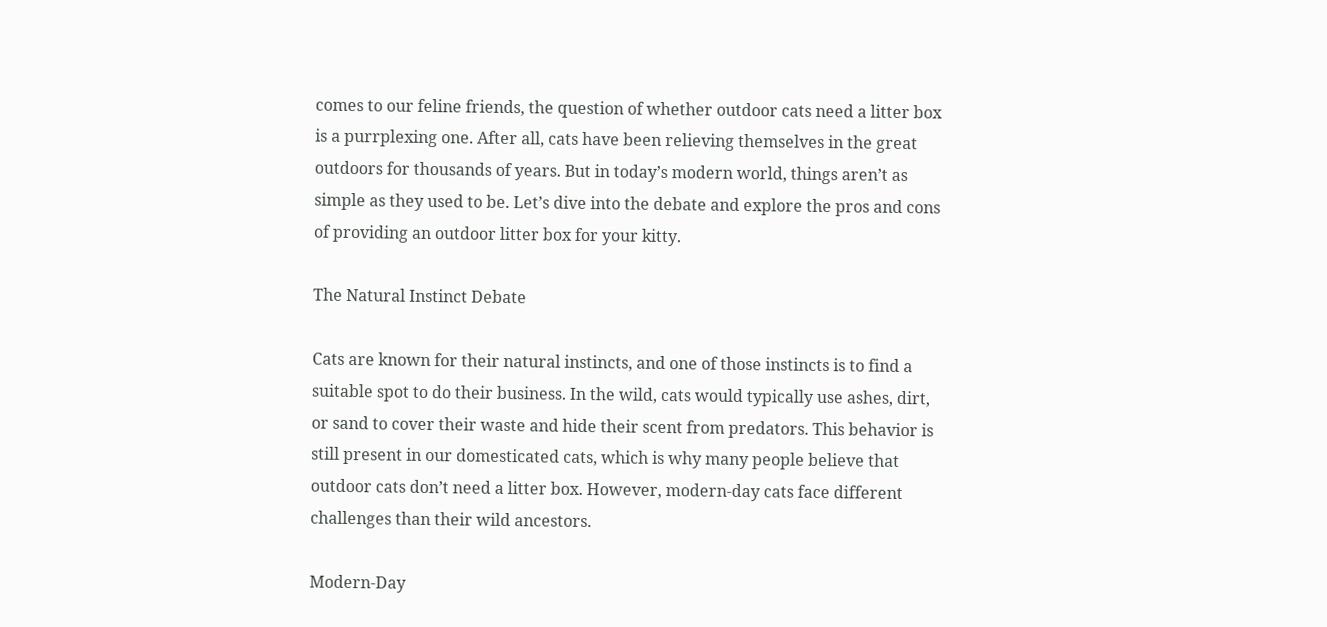comes to our feline friends, the question of whether outdoor cats need a litter box is a purrplexing one. After all, cats have been relieving themselves in the great outdoors for thousands of years. But in today’s modern world, things aren’t as simple as they used to be. Let’s dive into the debate and explore the pros and cons of providing an outdoor litter box for your kitty.

The Natural Instinct Debate

Cats are known for their natural instincts, and one of those instincts is to find a suitable spot to do their business. In the wild, cats would typically use ashes, dirt, or sand to cover their waste and hide their scent from predators. This behavior is still present in our domesticated cats, which is why many people believe that outdoor cats don’t need a litter box. However, modern-day cats face different challenges than their wild ancestors.

Modern-Day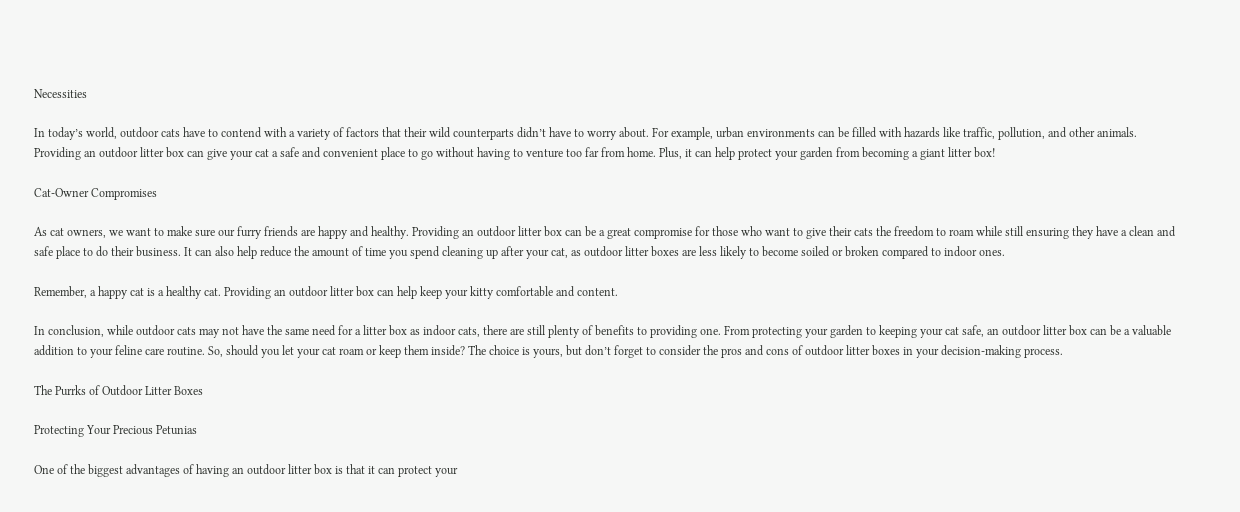Necessities

In today’s world, outdoor cats have to contend with a variety of factors that their wild counterparts didn’t have to worry about. For example, urban environments can be filled with hazards like traffic, pollution, and other animals. Providing an outdoor litter box can give your cat a safe and convenient place to go without having to venture too far from home. Plus, it can help protect your garden from becoming a giant litter box!

Cat-Owner Compromises

As cat owners, we want to make sure our furry friends are happy and healthy. Providing an outdoor litter box can be a great compromise for those who want to give their cats the freedom to roam while still ensuring they have a clean and safe place to do their business. It can also help reduce the amount of time you spend cleaning up after your cat, as outdoor litter boxes are less likely to become soiled or broken compared to indoor ones.

Remember, a happy cat is a healthy cat. Providing an outdoor litter box can help keep your kitty comfortable and content.

In conclusion, while outdoor cats may not have the same need for a litter box as indoor cats, there are still plenty of benefits to providing one. From protecting your garden to keeping your cat safe, an outdoor litter box can be a valuable addition to your feline care routine. So, should you let your cat roam or keep them inside? The choice is yours, but don’t forget to consider the pros and cons of outdoor litter boxes in your decision-making process.

The Purrks of Outdoor Litter Boxes

Protecting Your Precious Petunias

One of the biggest advantages of having an outdoor litter box is that it can protect your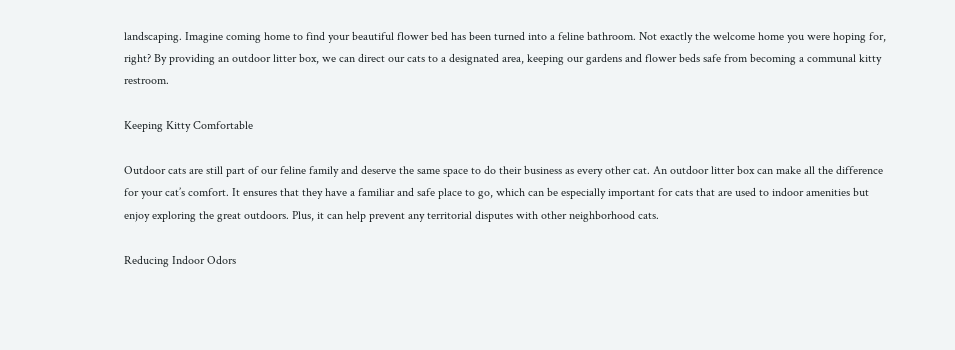landscaping. Imagine coming home to find your beautiful flower bed has been turned into a feline bathroom. Not exactly the welcome home you were hoping for, right? By providing an outdoor litter box, we can direct our cats to a designated area, keeping our gardens and flower beds safe from becoming a communal kitty restroom.

Keeping Kitty Comfortable

Outdoor cats are still part of our feline family and deserve the same space to do their business as every other cat. An outdoor litter box can make all the difference for your cat’s comfort. It ensures that they have a familiar and safe place to go, which can be especially important for cats that are used to indoor amenities but enjoy exploring the great outdoors. Plus, it can help prevent any territorial disputes with other neighborhood cats.

Reducing Indoor Odors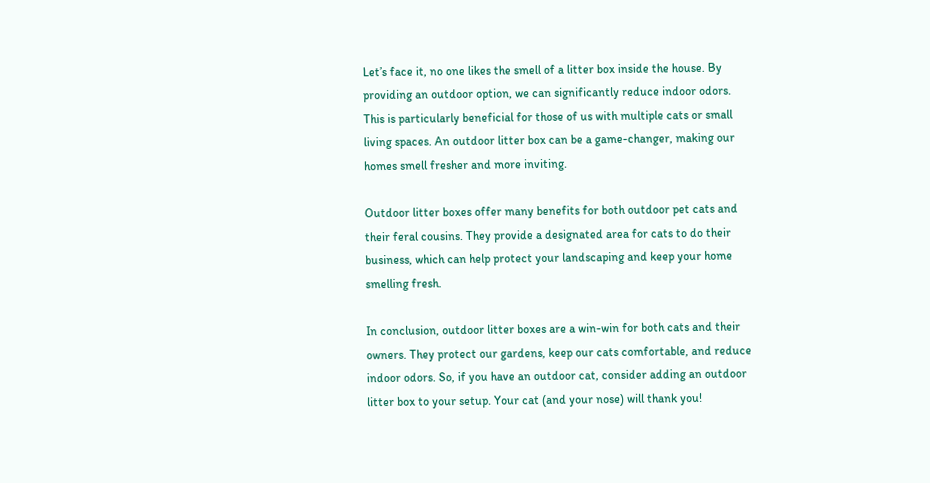Let’s face it, no one likes the smell of a litter box inside the house. By providing an outdoor option, we can significantly reduce indoor odors. This is particularly beneficial for those of us with multiple cats or small living spaces. An outdoor litter box can be a game-changer, making our homes smell fresher and more inviting.

Outdoor litter boxes offer many benefits for both outdoor pet cats and their feral cousins. They provide a designated area for cats to do their business, which can help protect your landscaping and keep your home smelling fresh.

In conclusion, outdoor litter boxes are a win-win for both cats and their owners. They protect our gardens, keep our cats comfortable, and reduce indoor odors. So, if you have an outdoor cat, consider adding an outdoor litter box to your setup. Your cat (and your nose) will thank you!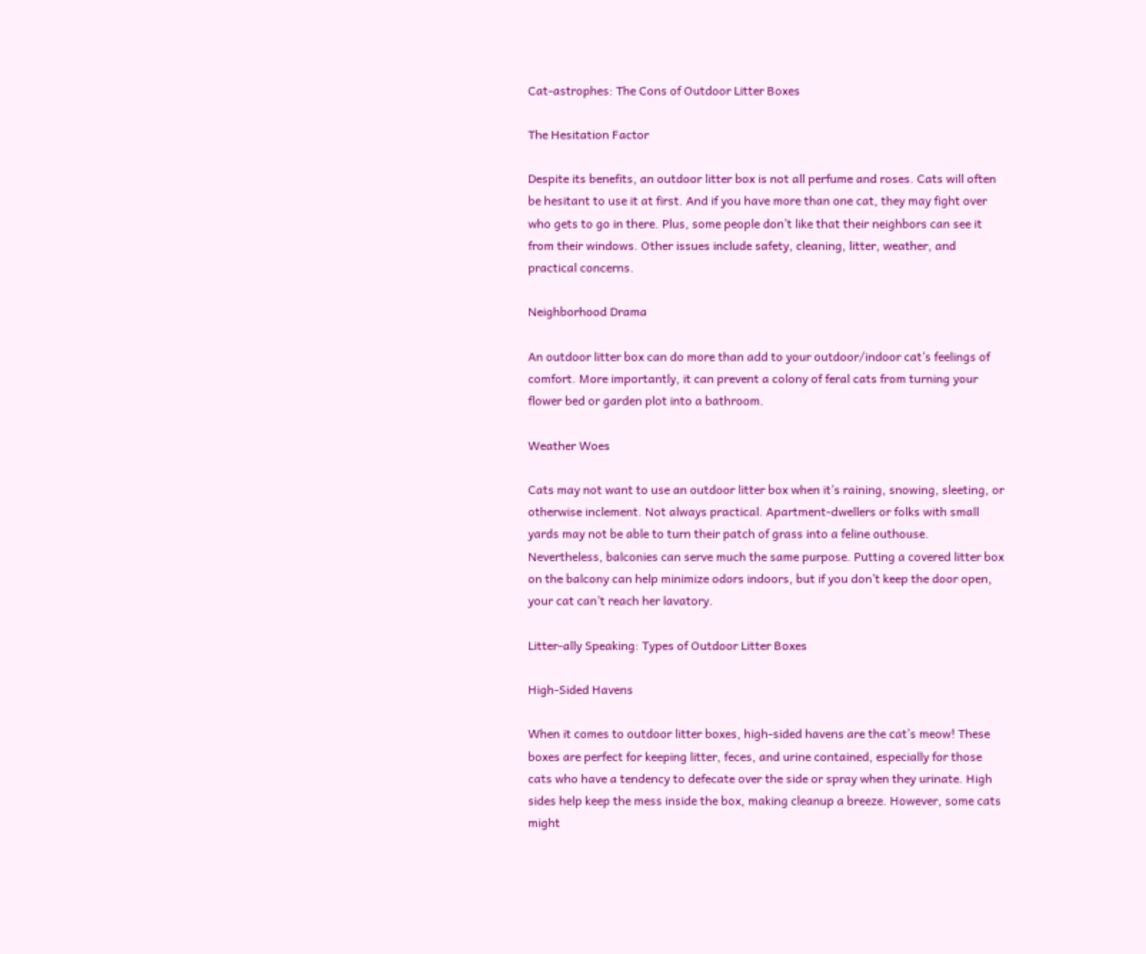Cat-astrophes: The Cons of Outdoor Litter Boxes

The Hesitation Factor

Despite its benefits, an outdoor litter box is not all perfume and roses. Cats will often be hesitant to use it at first. And if you have more than one cat, they may fight over who gets to go in there. Plus, some people don’t like that their neighbors can see it from their windows. Other issues include safety, cleaning, litter, weather, and practical concerns.

Neighborhood Drama

An outdoor litter box can do more than add to your outdoor/indoor cat’s feelings of comfort. More importantly, it can prevent a colony of feral cats from turning your flower bed or garden plot into a bathroom.

Weather Woes

Cats may not want to use an outdoor litter box when it’s raining, snowing, sleeting, or otherwise inclement. Not always practical. Apartment-dwellers or folks with small yards may not be able to turn their patch of grass into a feline outhouse. Nevertheless, balconies can serve much the same purpose. Putting a covered litter box on the balcony can help minimize odors indoors, but if you don’t keep the door open, your cat can’t reach her lavatory.

Litter-ally Speaking: Types of Outdoor Litter Boxes

High-Sided Havens

When it comes to outdoor litter boxes, high-sided havens are the cat’s meow! These boxes are perfect for keeping litter, feces, and urine contained, especially for those cats who have a tendency to defecate over the side or spray when they urinate. High sides help keep the mess inside the box, making cleanup a breeze. However, some cats might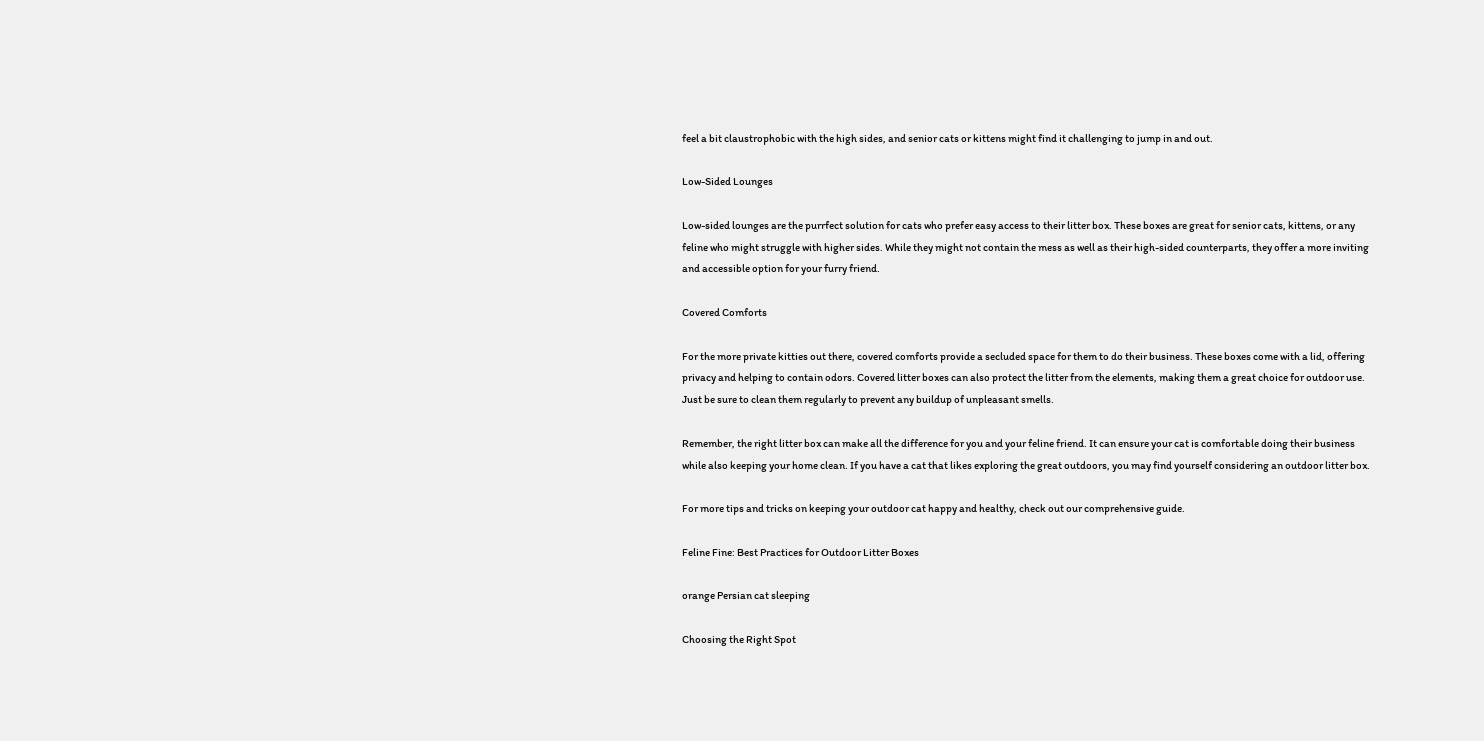feel a bit claustrophobic with the high sides, and senior cats or kittens might find it challenging to jump in and out.

Low-Sided Lounges

Low-sided lounges are the purrfect solution for cats who prefer easy access to their litter box. These boxes are great for senior cats, kittens, or any feline who might struggle with higher sides. While they might not contain the mess as well as their high-sided counterparts, they offer a more inviting and accessible option for your furry friend.

Covered Comforts

For the more private kitties out there, covered comforts provide a secluded space for them to do their business. These boxes come with a lid, offering privacy and helping to contain odors. Covered litter boxes can also protect the litter from the elements, making them a great choice for outdoor use. Just be sure to clean them regularly to prevent any buildup of unpleasant smells.

Remember, the right litter box can make all the difference for you and your feline friend. It can ensure your cat is comfortable doing their business while also keeping your home clean. If you have a cat that likes exploring the great outdoors, you may find yourself considering an outdoor litter box.

For more tips and tricks on keeping your outdoor cat happy and healthy, check out our comprehensive guide.

Feline Fine: Best Practices for Outdoor Litter Boxes

orange Persian cat sleeping

Choosing the Right Spot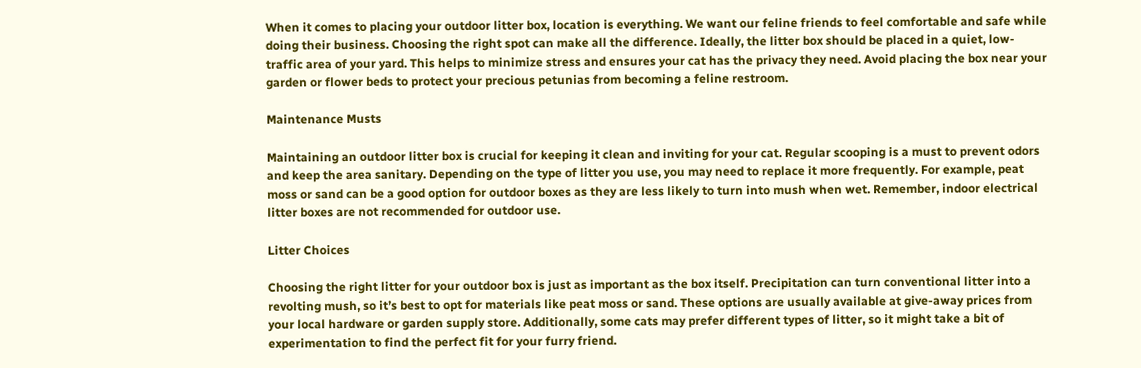When it comes to placing your outdoor litter box, location is everything. We want our feline friends to feel comfortable and safe while doing their business. Choosing the right spot can make all the difference. Ideally, the litter box should be placed in a quiet, low-traffic area of your yard. This helps to minimize stress and ensures your cat has the privacy they need. Avoid placing the box near your garden or flower beds to protect your precious petunias from becoming a feline restroom.

Maintenance Musts

Maintaining an outdoor litter box is crucial for keeping it clean and inviting for your cat. Regular scooping is a must to prevent odors and keep the area sanitary. Depending on the type of litter you use, you may need to replace it more frequently. For example, peat moss or sand can be a good option for outdoor boxes as they are less likely to turn into mush when wet. Remember, indoor electrical litter boxes are not recommended for outdoor use.

Litter Choices

Choosing the right litter for your outdoor box is just as important as the box itself. Precipitation can turn conventional litter into a revolting mush, so it’s best to opt for materials like peat moss or sand. These options are usually available at give-away prices from your local hardware or garden supply store. Additionally, some cats may prefer different types of litter, so it might take a bit of experimentation to find the perfect fit for your furry friend.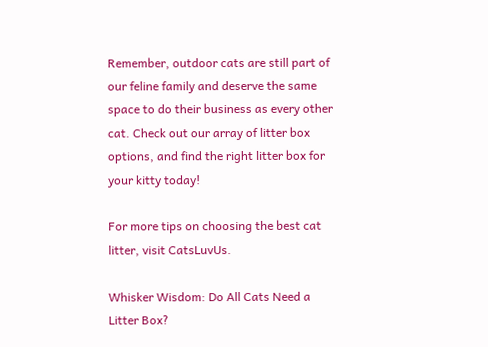Remember, outdoor cats are still part of our feline family and deserve the same space to do their business as every other cat. Check out our array of litter box options, and find the right litter box for your kitty today!

For more tips on choosing the best cat litter, visit CatsLuvUs.

Whisker Wisdom: Do All Cats Need a Litter Box?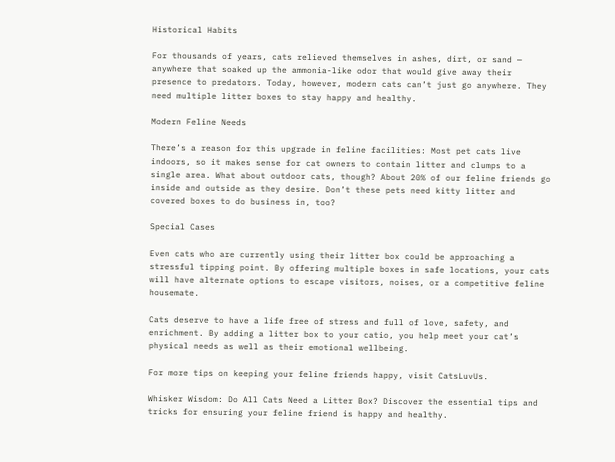Historical Habits

For thousands of years, cats relieved themselves in ashes, dirt, or sand — anywhere that soaked up the ammonia-like odor that would give away their presence to predators. Today, however, modern cats can’t just go anywhere. They need multiple litter boxes to stay happy and healthy.

Modern Feline Needs

There’s a reason for this upgrade in feline facilities: Most pet cats live indoors, so it makes sense for cat owners to contain litter and clumps to a single area. What about outdoor cats, though? About 20% of our feline friends go inside and outside as they desire. Don’t these pets need kitty litter and covered boxes to do business in, too?

Special Cases

Even cats who are currently using their litter box could be approaching a stressful tipping point. By offering multiple boxes in safe locations, your cats will have alternate options to escape visitors, noises, or a competitive feline housemate.

Cats deserve to have a life free of stress and full of love, safety, and enrichment. By adding a litter box to your catio, you help meet your cat’s physical needs as well as their emotional wellbeing.

For more tips on keeping your feline friends happy, visit CatsLuvUs.

Whisker Wisdom: Do All Cats Need a Litter Box? Discover the essential tips and tricks for ensuring your feline friend is happy and healthy.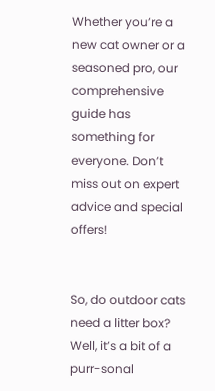Whether you’re a new cat owner or a seasoned pro, our comprehensive guide has something for everyone. Don’t miss out on expert advice and special offers!


So, do outdoor cats need a litter box? Well, it’s a bit of a purr-sonal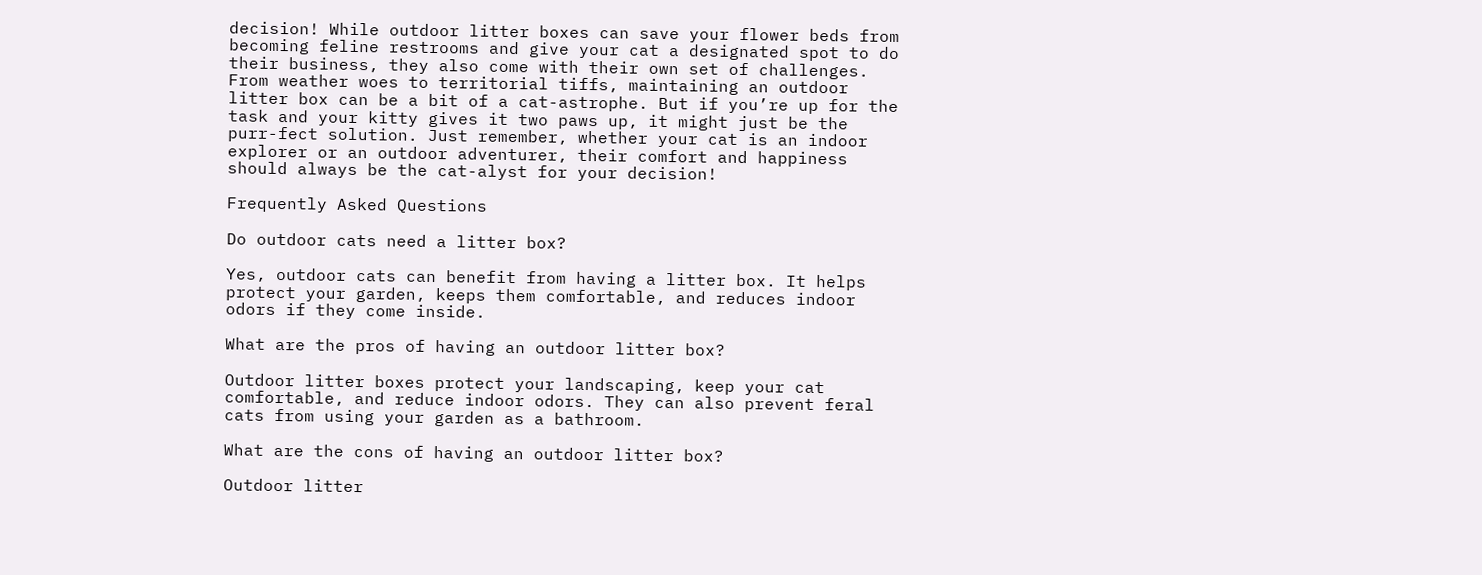decision! While outdoor litter boxes can save your flower beds from becoming feline restrooms and give your cat a designated spot to do their business, they also come with their own set of challenges. From weather woes to territorial tiffs, maintaining an outdoor litter box can be a bit of a cat-astrophe. But if you’re up for the task and your kitty gives it two paws up, it might just be the purr-fect solution. Just remember, whether your cat is an indoor explorer or an outdoor adventurer, their comfort and happiness should always be the cat-alyst for your decision!

Frequently Asked Questions

Do outdoor cats need a litter box?

Yes, outdoor cats can benefit from having a litter box. It helps protect your garden, keeps them comfortable, and reduces indoor odors if they come inside.

What are the pros of having an outdoor litter box?

Outdoor litter boxes protect your landscaping, keep your cat comfortable, and reduce indoor odors. They can also prevent feral cats from using your garden as a bathroom.

What are the cons of having an outdoor litter box?

Outdoor litter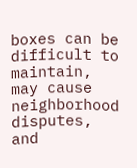boxes can be difficult to maintain, may cause neighborhood disputes, and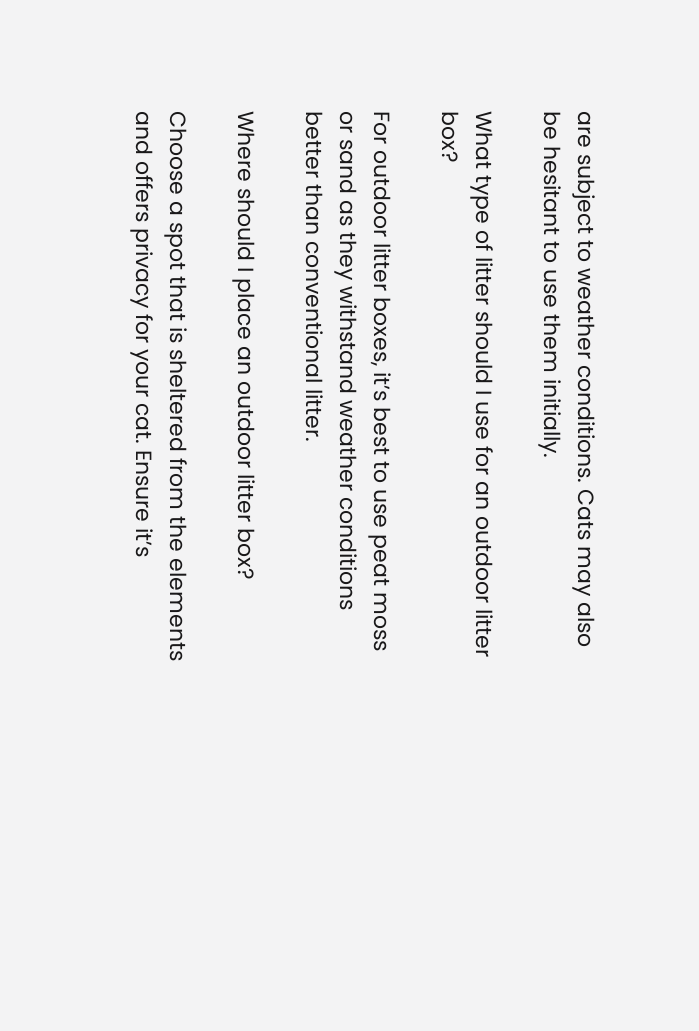are subject to weather conditions. Cats may also be hesitant to use them initially.

What type of litter should I use for an outdoor litter box?

For outdoor litter boxes, it’s best to use peat moss or sand as they withstand weather conditions better than conventional litter.

Where should I place an outdoor litter box?

Choose a spot that is sheltered from the elements and offers privacy for your cat. Ensure it’s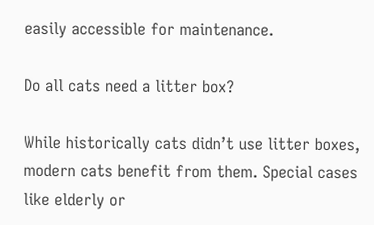easily accessible for maintenance.

Do all cats need a litter box?

While historically cats didn’t use litter boxes, modern cats benefit from them. Special cases like elderly or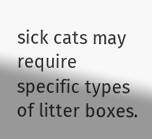sick cats may require specific types of litter boxes.